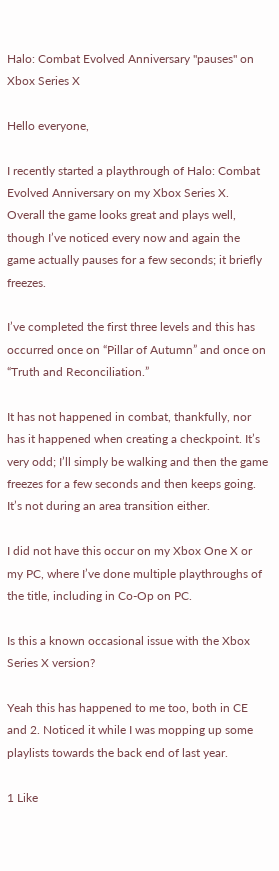Halo: Combat Evolved Anniversary "pauses" on Xbox Series X

Hello everyone,

I recently started a playthrough of Halo: Combat Evolved Anniversary on my Xbox Series X. Overall the game looks great and plays well, though I’ve noticed every now and again the game actually pauses for a few seconds; it briefly freezes.

I’ve completed the first three levels and this has occurred once on “Pillar of Autumn” and once on “Truth and Reconciliation.”

It has not happened in combat, thankfully, nor has it happened when creating a checkpoint. It’s very odd; I’ll simply be walking and then the game freezes for a few seconds and then keeps going. It’s not during an area transition either.

I did not have this occur on my Xbox One X or my PC, where I’ve done multiple playthroughs of the title, including in Co-Op on PC.

Is this a known occasional issue with the Xbox Series X version?

Yeah this has happened to me too, both in CE and 2. Noticed it while I was mopping up some playlists towards the back end of last year.

1 Like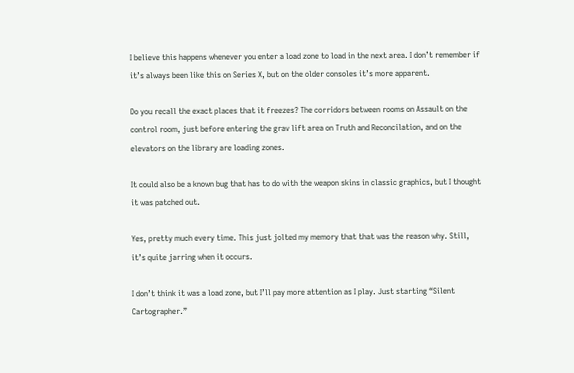I believe this happens whenever you enter a load zone to load in the next area. I don’t remember if it’s always been like this on Series X, but on the older consoles it’s more apparent.

Do you recall the exact places that it freezes? The corridors between rooms on Assault on the control room, just before entering the grav lift area on Truth and Reconcilation, and on the elevators on the library are loading zones.

It could also be a known bug that has to do with the weapon skins in classic graphics, but I thought it was patched out.

Yes, pretty much every time. This just jolted my memory that that was the reason why. Still, it’s quite jarring when it occurs.

I don’t think it was a load zone, but I’ll pay more attention as I play. Just starting “Silent Cartographer.”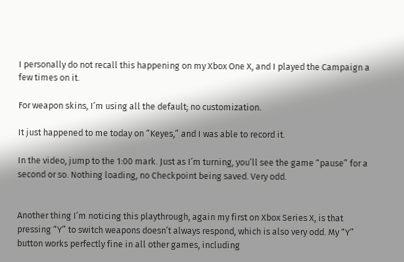I personally do not recall this happening on my Xbox One X, and I played the Campaign a few times on it.

For weapon skins, I’m using all the default; no customization.

It just happened to me today on “Keyes,” and I was able to record it.

In the video, jump to the 1:00 mark. Just as I’m turning, you’ll see the game “pause” for a second or so. Nothing loading, no Checkpoint being saved. Very odd.


Another thing I’m noticing this playthrough, again my first on Xbox Series X, is that pressing “Y” to switch weapons doesn’t always respond, which is also very odd. My “Y” button works perfectly fine in all other games, including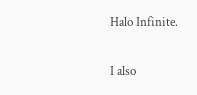Halo Infinite.

I also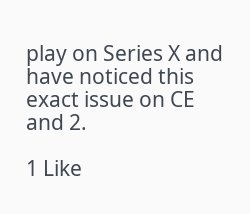play on Series X and have noticed this exact issue on CE and 2.

1 Like